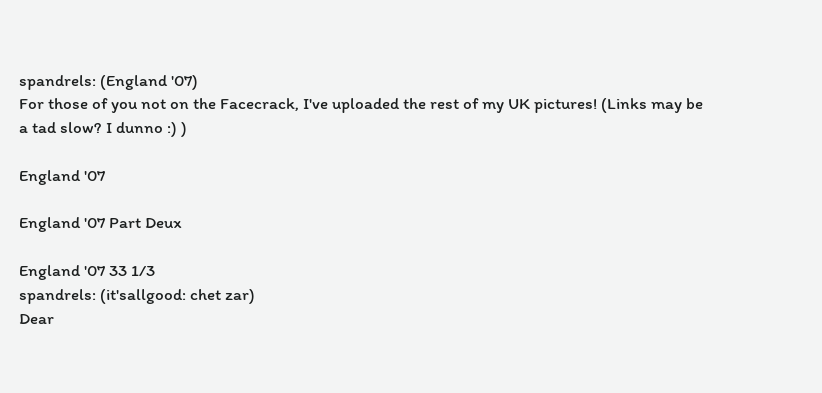spandrels: (England '07)
For those of you not on the Facecrack, I've uploaded the rest of my UK pictures! (Links may be a tad slow? I dunno :) )

England '07

England '07 Part Deux

England '07 33 1/3
spandrels: (it'sallgood: chet zar)
Dear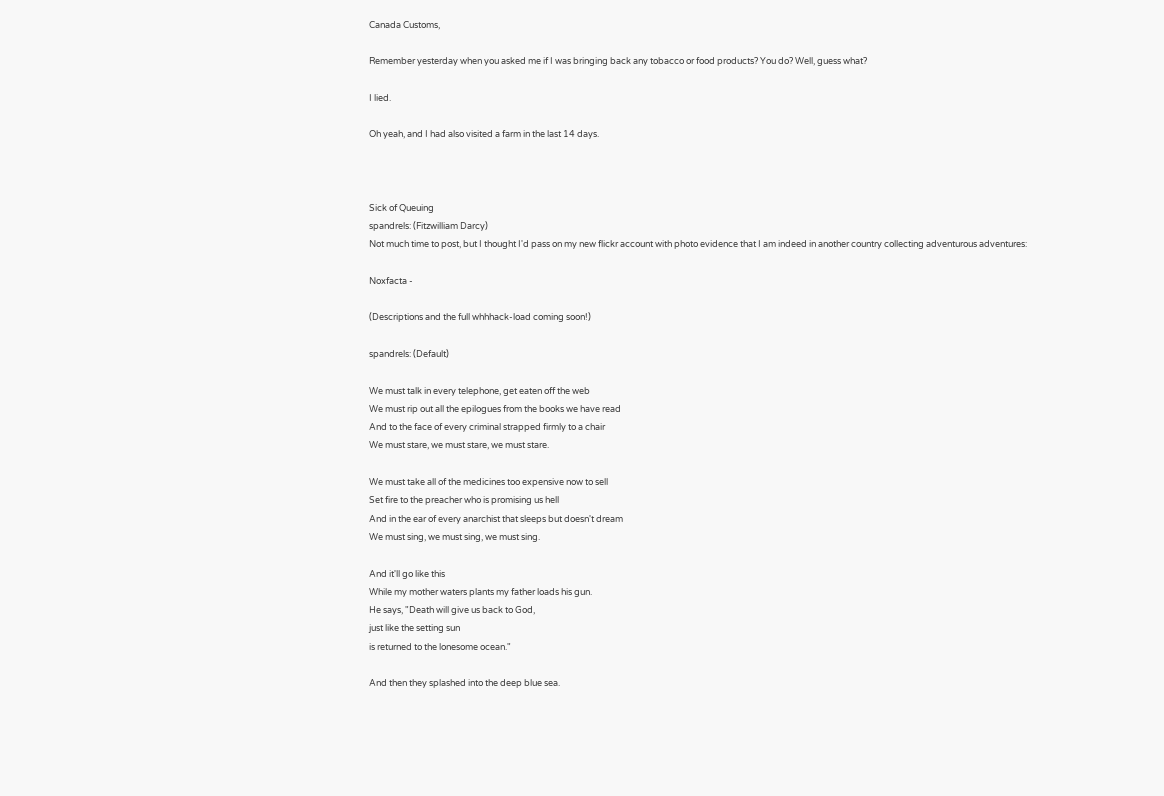Canada Customs,

Remember yesterday when you asked me if I was bringing back any tobacco or food products? You do? Well, guess what?

I lied.

Oh yeah, and I had also visited a farm in the last 14 days.



Sick of Queuing
spandrels: (Fitzwilliam Darcy)
Not much time to post, but I thought I'd pass on my new flickr account with photo evidence that I am indeed in another country collecting adventurous adventures:

Noxfacta -

(Descriptions and the full whhhack-load coming soon!)

spandrels: (Default)

We must talk in every telephone, get eaten off the web
We must rip out all the epilogues from the books we have read
And to the face of every criminal strapped firmly to a chair
We must stare, we must stare, we must stare.

We must take all of the medicines too expensive now to sell
Set fire to the preacher who is promising us hell
And in the ear of every anarchist that sleeps but doesn't dream
We must sing, we must sing, we must sing.

And it'll go like this
While my mother waters plants my father loads his gun.
He says, "Death will give us back to God,
just like the setting sun
is returned to the lonesome ocean."

And then they splashed into the deep blue sea.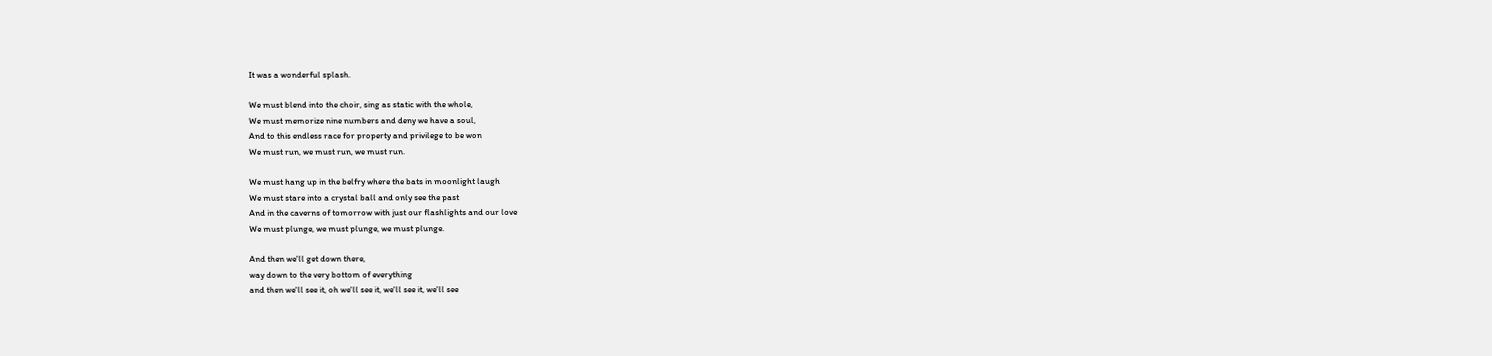It was a wonderful splash.

We must blend into the choir, sing as static with the whole,
We must memorize nine numbers and deny we have a soul,
And to this endless race for property and privilege to be won
We must run, we must run, we must run.

We must hang up in the belfry where the bats in moonlight laugh
We must stare into a crystal ball and only see the past
And in the caverns of tomorrow with just our flashlights and our love
We must plunge, we must plunge, we must plunge.

And then we'll get down there,
way down to the very bottom of everything
and then we'll see it, oh we'll see it, we'll see it, we'll see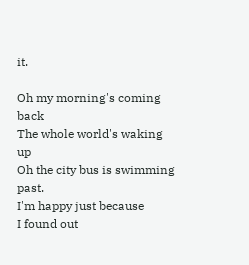it.

Oh my morning's coming back
The whole world's waking up
Oh the city bus is swimming past.
I'm happy just because
I found out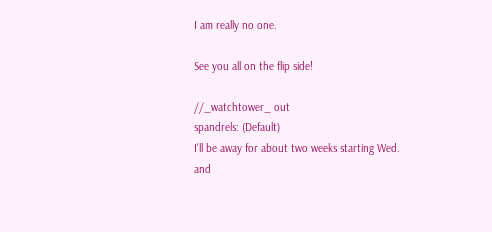I am really no one.

See you all on the flip side!

//_watchtower_ out
spandrels: (Default)
I'll be away for about two weeks starting Wed. and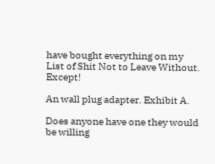have bought everything on my List of Shit Not to Leave Without. Except!

An wall plug adapter. Exhibit A.

Does anyone have one they would be willing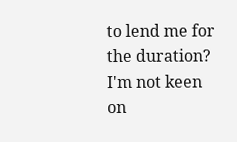to lend me for the duration? I'm not keen on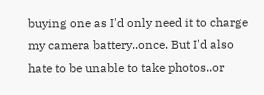buying one as I'd only need it to charge my camera battery..once. But I'd also hate to be unable to take photos..or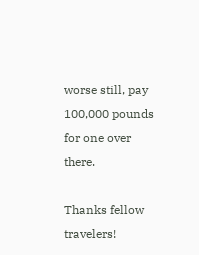worse still, pay 100,000 pounds for one over there.

Thanks fellow travelers!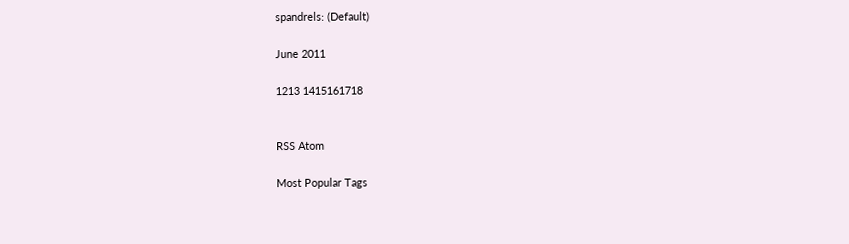spandrels: (Default)

June 2011

1213 1415161718


RSS Atom

Most Popular Tags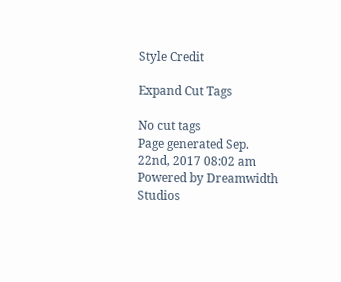Style Credit

Expand Cut Tags

No cut tags
Page generated Sep. 22nd, 2017 08:02 am
Powered by Dreamwidth Studios